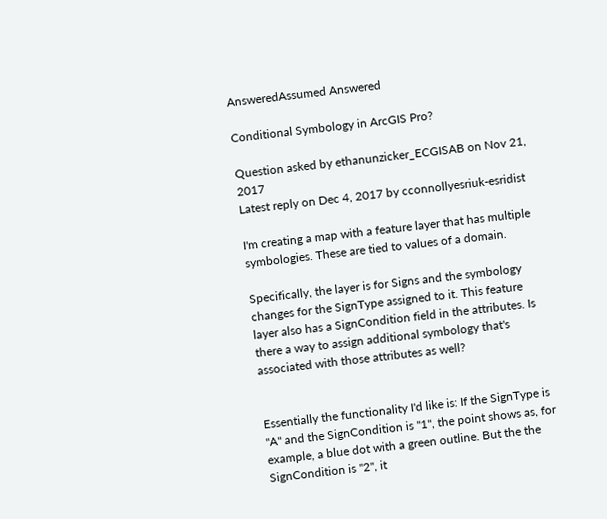AnsweredAssumed Answered

Conditional Symbology in ArcGIS Pro?

Question asked by ethanunzicker_ECGISAB on Nov 21, 2017
Latest reply on Dec 4, 2017 by cconnollyesriuk-esridist

I'm creating a map with a feature layer that has multiple symbologies. These are tied to values of a domain.

Specifically, the layer is for Signs and the symbology changes for the SignType assigned to it. This feature layer also has a SignCondition field in the attributes. Is there a way to assign additional symbology that's associated with those attributes as well?


Essentially the functionality I'd like is: If the SignType is "A" and the SignCondition is "1", the point shows as, for example, a blue dot with a green outline. But the the SignCondition is "2", it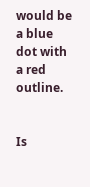would be a blue dot with a red outline.


Is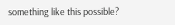something like this possible?